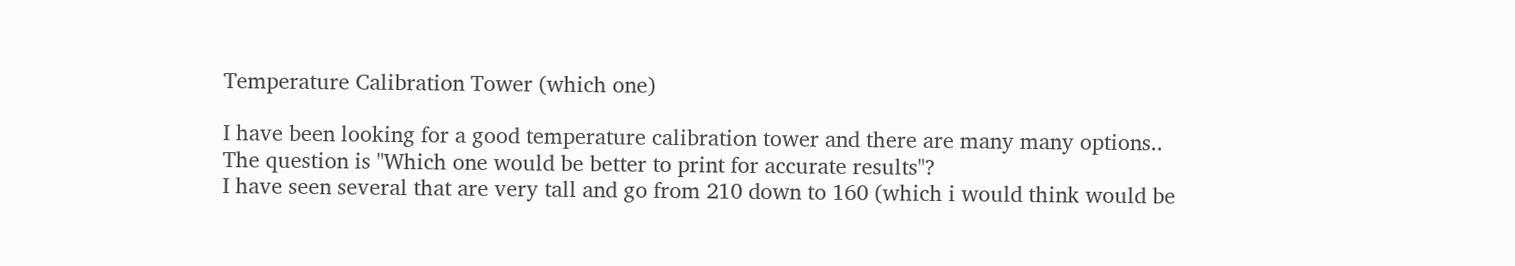Temperature Calibration Tower (which one)

I have been looking for a good temperature calibration tower and there are many many options..
The question is "Which one would be better to print for accurate results"?
I have seen several that are very tall and go from 210 down to 160 (which i would think would be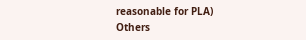reasonable for PLA)
Others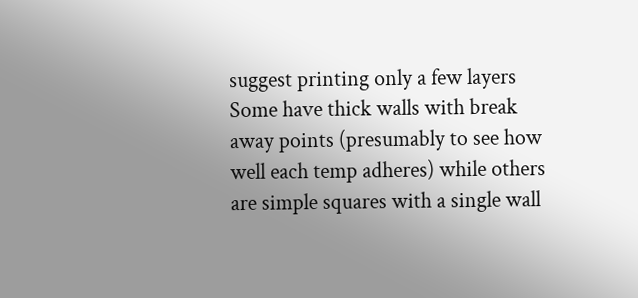suggest printing only a few layers
Some have thick walls with break away points (presumably to see how well each temp adheres) while others are simple squares with a single wall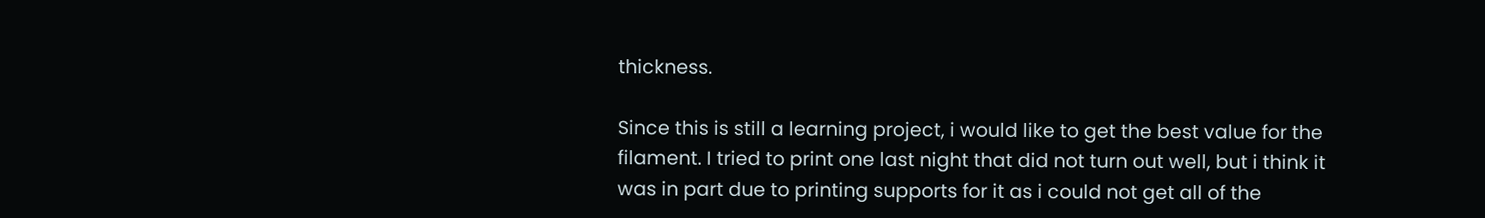thickness.

Since this is still a learning project, i would like to get the best value for the filament. I tried to print one last night that did not turn out well, but i think it was in part due to printing supports for it as i could not get all of the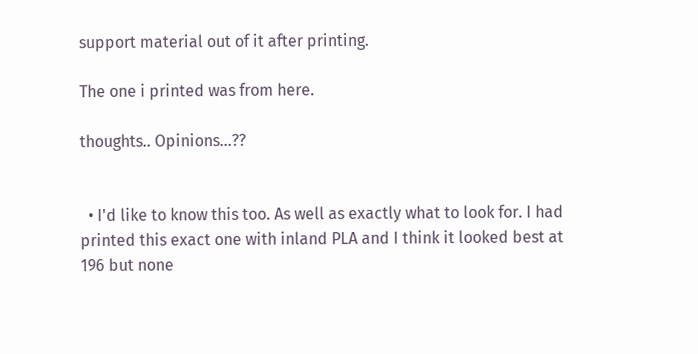support material out of it after printing.

The one i printed was from here.

thoughts.. Opinions...??


  • I'd like to know this too. As well as exactly what to look for. I had printed this exact one with inland PLA and I think it looked best at 196 but none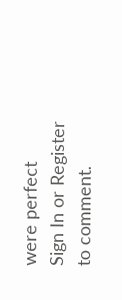were perfect
Sign In or Register to comment.